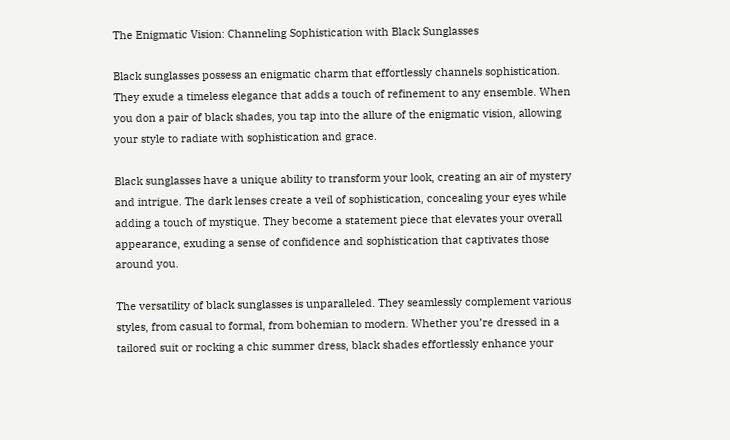The Enigmatic Vision: Channeling Sophistication with Black Sunglasses

Black sunglasses possess an enigmatic charm that effortlessly channels sophistication. They exude a timeless elegance that adds a touch of refinement to any ensemble. When you don a pair of black shades, you tap into the allure of the enigmatic vision, allowing your style to radiate with sophistication and grace.

Black sunglasses have a unique ability to transform your look, creating an air of mystery and intrigue. The dark lenses create a veil of sophistication, concealing your eyes while adding a touch of mystique. They become a statement piece that elevates your overall appearance, exuding a sense of confidence and sophistication that captivates those around you.

The versatility of black sunglasses is unparalleled. They seamlessly complement various styles, from casual to formal, from bohemian to modern. Whether you’re dressed in a tailored suit or rocking a chic summer dress, black shades effortlessly enhance your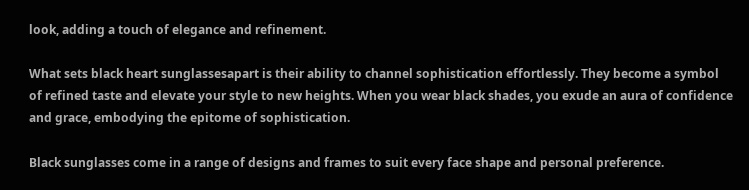look, adding a touch of elegance and refinement.

What sets black heart sunglassesapart is their ability to channel sophistication effortlessly. They become a symbol of refined taste and elevate your style to new heights. When you wear black shades, you exude an aura of confidence and grace, embodying the epitome of sophistication.

Black sunglasses come in a range of designs and frames to suit every face shape and personal preference.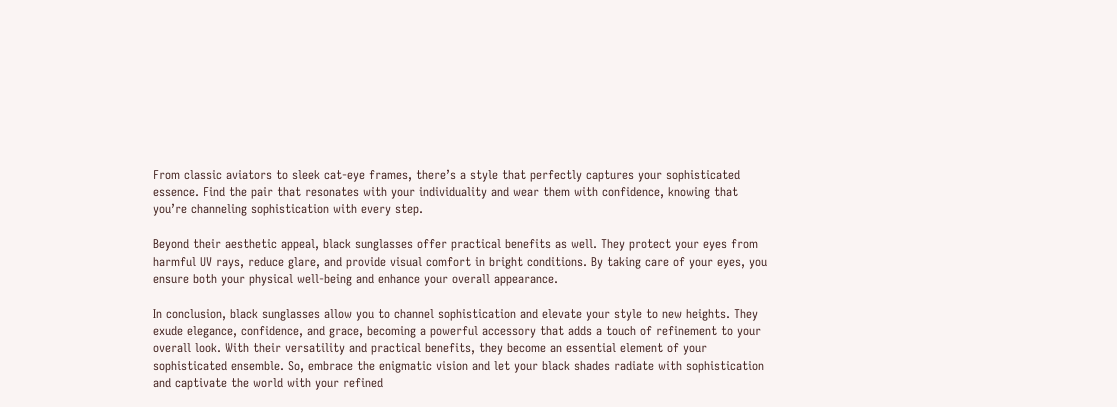From classic aviators to sleek cat-eye frames, there’s a style that perfectly captures your sophisticated essence. Find the pair that resonates with your individuality and wear them with confidence, knowing that you’re channeling sophistication with every step.

Beyond their aesthetic appeal, black sunglasses offer practical benefits as well. They protect your eyes from harmful UV rays, reduce glare, and provide visual comfort in bright conditions. By taking care of your eyes, you ensure both your physical well-being and enhance your overall appearance.

In conclusion, black sunglasses allow you to channel sophistication and elevate your style to new heights. They exude elegance, confidence, and grace, becoming a powerful accessory that adds a touch of refinement to your overall look. With their versatility and practical benefits, they become an essential element of your sophisticated ensemble. So, embrace the enigmatic vision and let your black shades radiate with sophistication and captivate the world with your refined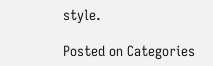style.

Posted on Categories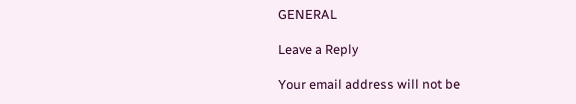GENERAL

Leave a Reply

Your email address will not be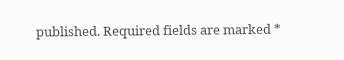published. Required fields are marked *